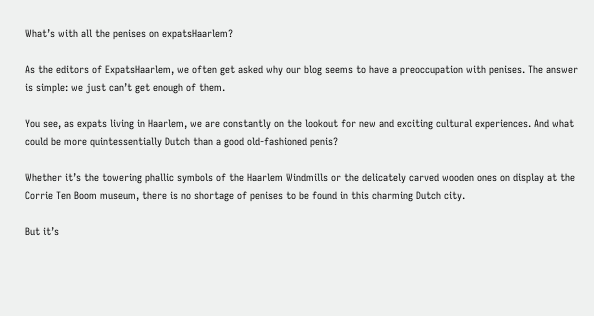What’s with all the penises on expatsHaarlem?

As the editors of ExpatsHaarlem, we often get asked why our blog seems to have a preoccupation with penises. The answer is simple: we just can’t get enough of them.

You see, as expats living in Haarlem, we are constantly on the lookout for new and exciting cultural experiences. And what could be more quintessentially Dutch than a good old-fashioned penis?

Whether it’s the towering phallic symbols of the Haarlem Windmills or the delicately carved wooden ones on display at the Corrie Ten Boom museum, there is no shortage of penises to be found in this charming Dutch city.

But it’s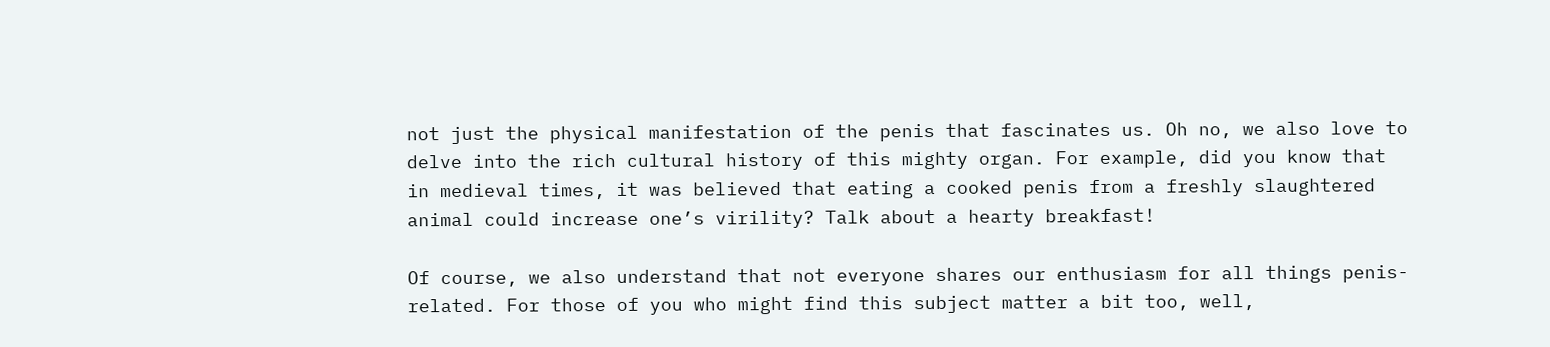not just the physical manifestation of the penis that fascinates us. Oh no, we also love to delve into the rich cultural history of this mighty organ. For example, did you know that in medieval times, it was believed that eating a cooked penis from a freshly slaughtered animal could increase one’s virility? Talk about a hearty breakfast!

Of course, we also understand that not everyone shares our enthusiasm for all things penis-related. For those of you who might find this subject matter a bit too, well,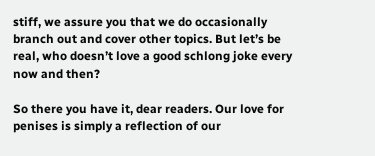stiff, we assure you that we do occasionally branch out and cover other topics. But let’s be real, who doesn’t love a good schlong joke every now and then?

So there you have it, dear readers. Our love for penises is simply a reflection of our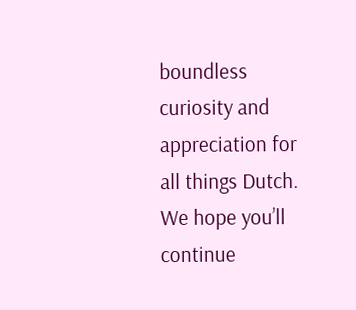boundless curiosity and appreciation for all things Dutch. We hope you’ll continue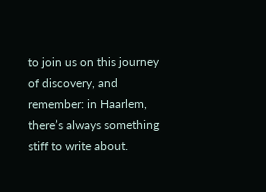to join us on this journey of discovery, and remember: in Haarlem, there’s always something stiff to write about.